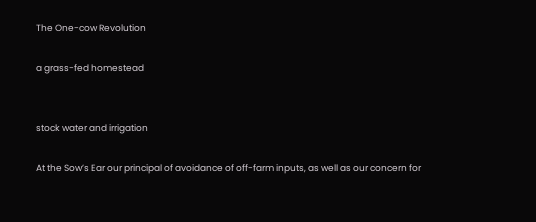The One-cow Revolution

a grass-fed homestead


stock water and irrigation

At the Sow’s Ear our principal of avoidance of off-farm inputs, as well as our concern for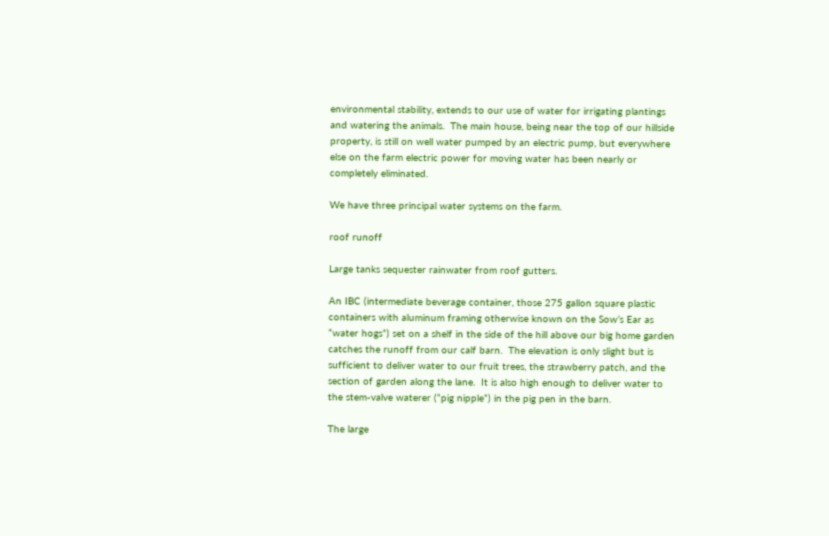environmental stability, extends to our use of water for irrigating plantings and watering the animals.  The main house, being near the top of our hillside property, is still on well water pumped by an electric pump, but everywhere else on the farm electric power for moving water has been nearly or completely eliminated.

We have three principal water systems on the farm.

roof runoff

Large tanks sequester rainwater from roof gutters.

An IBC (intermediate beverage container, those 275 gallon square plastic containers with aluminum framing otherwise known on the Sow’s Ear as “water hogs”) set on a shelf in the side of the hill above our big home garden catches the runoff from our calf barn.  The elevation is only slight but is sufficient to deliver water to our fruit trees, the strawberry patch, and the section of garden along the lane.  It is also high enough to deliver water to the stem-valve waterer (“pig nipple”) in the pig pen in the barn.

The large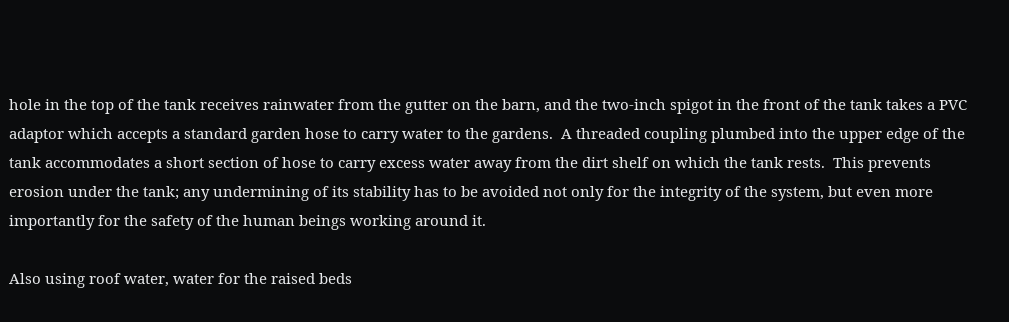hole in the top of the tank receives rainwater from the gutter on the barn, and the two-inch spigot in the front of the tank takes a PVC adaptor which accepts a standard garden hose to carry water to the gardens.  A threaded coupling plumbed into the upper edge of the tank accommodates a short section of hose to carry excess water away from the dirt shelf on which the tank rests.  This prevents erosion under the tank; any undermining of its stability has to be avoided not only for the integrity of the system, but even more importantly for the safety of the human beings working around it.

Also using roof water, water for the raised beds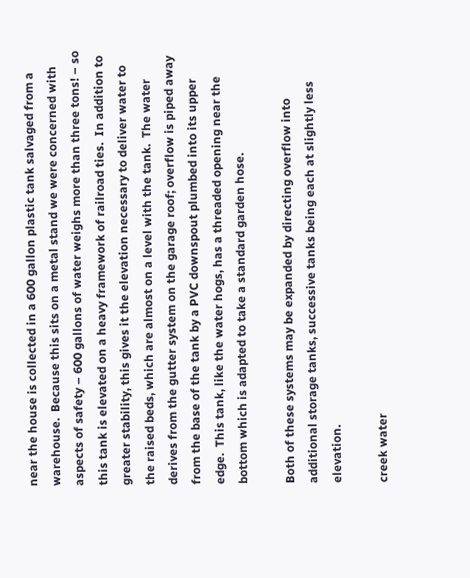near the house is collected in a 600 gallon plastic tank salvaged from a warehouse.  Because this sits on a metal stand we were concerned with aspects of safety – 600 gallons of water weighs more than three tons! – so this tank is elevated on a heavy framework of railroad ties.  In addition to greater stability, this gives it the elevation necessary to deliver water to the raised beds, which are almost on a level with the tank.  The water derives from the gutter system on the garage roof; overflow is piped away from the base of the tank by a PVC downspout plumbed into its upper edge.  This tank, like the water hogs, has a threaded opening near the bottom which is adapted to take a standard garden hose.

Both of these systems may be expanded by directing overflow into additional storage tanks, successive tanks being each at slightly less elevation.

creek water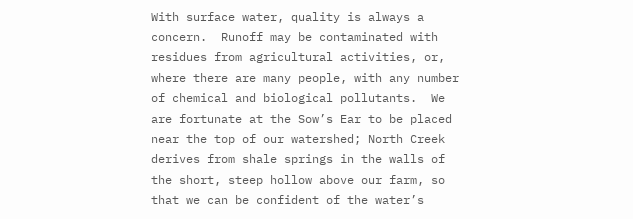With surface water, quality is always a concern.  Runoff may be contaminated with residues from agricultural activities, or, where there are many people, with any number of chemical and biological pollutants.  We are fortunate at the Sow’s Ear to be placed near the top of our watershed; North Creek derives from shale springs in the walls of the short, steep hollow above our farm, so that we can be confident of the water’s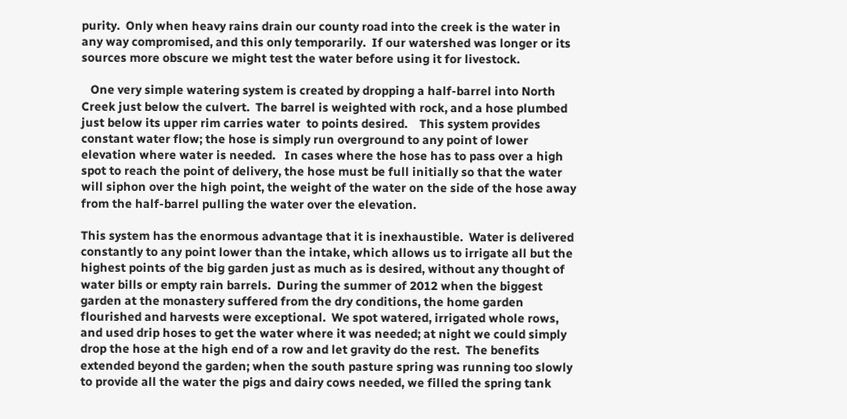purity.  Only when heavy rains drain our county road into the creek is the water in any way compromised, and this only temporarily.  If our watershed was longer or its sources more obscure we might test the water before using it for livestock.

   One very simple watering system is created by dropping a half-barrel into North Creek just below the culvert.  The barrel is weighted with rock, and a hose plumbed just below its upper rim carries water  to points desired.    This system provides constant water flow; the hose is simply run overground to any point of lower elevation where water is needed.   In cases where the hose has to pass over a high spot to reach the point of delivery, the hose must be full initially so that the water will siphon over the high point, the weight of the water on the side of the hose away from the half-barrel pulling the water over the elevation.

This system has the enormous advantage that it is inexhaustible.  Water is delivered constantly to any point lower than the intake, which allows us to irrigate all but the highest points of the big garden just as much as is desired, without any thought of water bills or empty rain barrels.  During the summer of 2012 when the biggest garden at the monastery suffered from the dry conditions, the home garden flourished and harvests were exceptional.  We spot watered, irrigated whole rows, and used drip hoses to get the water where it was needed; at night we could simply drop the hose at the high end of a row and let gravity do the rest.  The benefits extended beyond the garden; when the south pasture spring was running too slowly to provide all the water the pigs and dairy cows needed, we filled the spring tank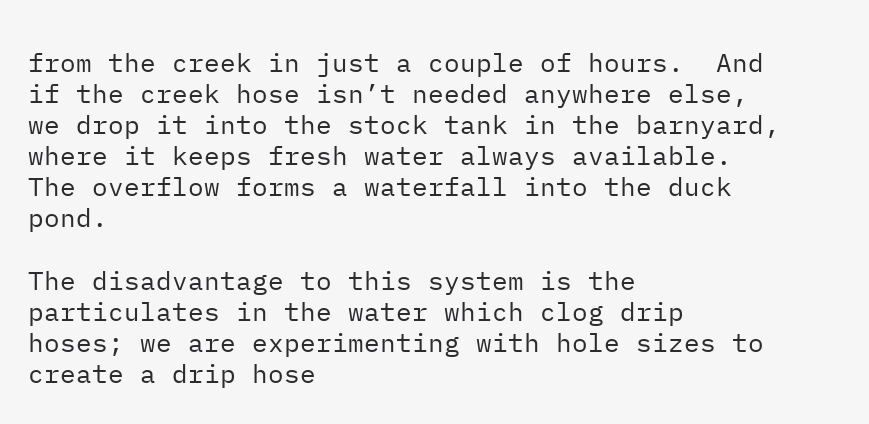from the creek in just a couple of hours.  And if the creek hose isn’t needed anywhere else, we drop it into the stock tank in the barnyard, where it keeps fresh water always available.  The overflow forms a waterfall into the duck pond.

The disadvantage to this system is the particulates in the water which clog drip hoses; we are experimenting with hole sizes to create a drip hose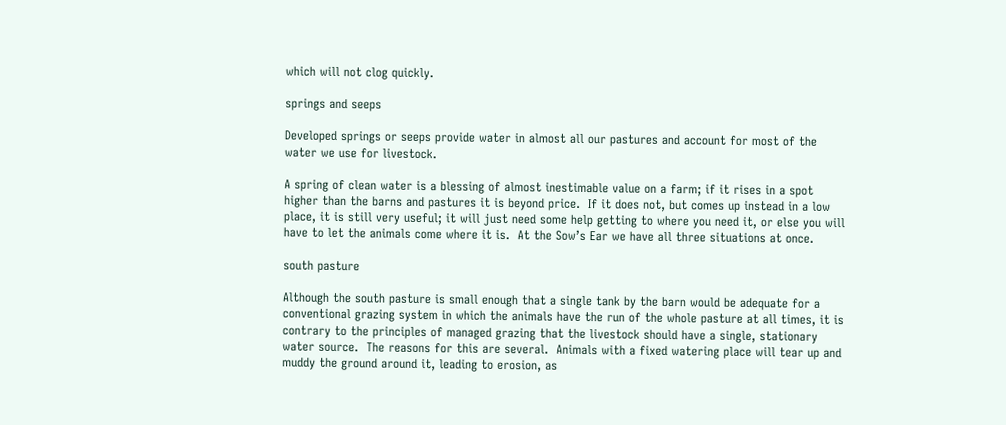which will not clog quickly.

springs and seeps

Developed springs or seeps provide water in almost all our pastures and account for most of the water we use for livestock.

A spring of clean water is a blessing of almost inestimable value on a farm; if it rises in a spot higher than the barns and pastures it is beyond price.  If it does not, but comes up instead in a low place, it is still very useful; it will just need some help getting to where you need it, or else you will have to let the animals come where it is.  At the Sow’s Ear we have all three situations at once.

south pasture

Although the south pasture is small enough that a single tank by the barn would be adequate for a conventional grazing system in which the animals have the run of the whole pasture at all times, it is contrary to the principles of managed grazing that the livestock should have a single, stationary water source.  The reasons for this are several.  Animals with a fixed watering place will tear up and muddy the ground around it, leading to erosion, as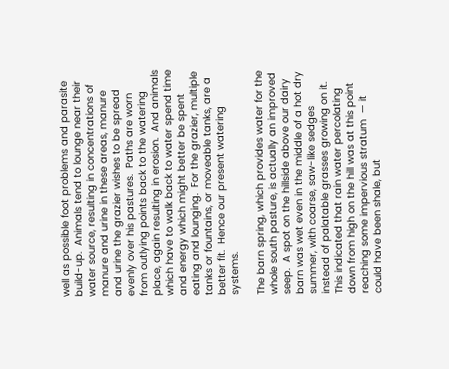well as possible foot problems and parasite build-up.  Animals tend to lounge near their water source, resulting in concentrations of manure and urine in these areas, manure and urine the grazier wishes to be spread evenly over his pastures.  Paths are worn from outlying points back to the watering place, again resulting in erosion.  And animals which have to walk back to water spend time and energy which might better be spent eating and lounging.  For the grazier, multiple tanks or fountains, or moveable tanks, are a better fit.  Hence our present watering systems.

The barn spring, which provides water for the whole south pasture, is actually an improved seep.  A spot on the hillside above our dairy barn was wet even in the middle of a hot dry summer, with coarse, saw-like sedges instead of palatable grasses growing on it.  This indicated that rain water percolating down from high on the hill was at this point reaching some impervious stratum  — it could have been shale, but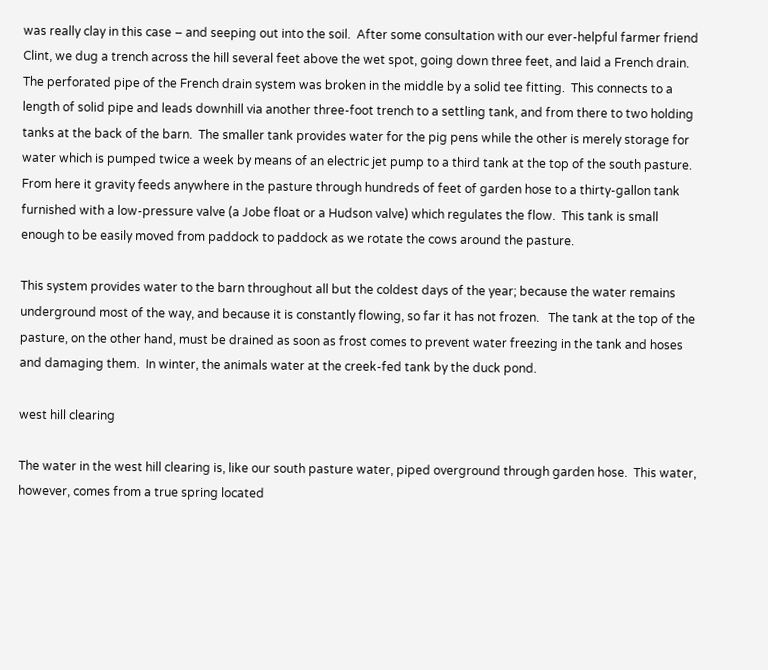was really clay in this case – and seeping out into the soil.  After some consultation with our ever-helpful farmer friend Clint, we dug a trench across the hill several feet above the wet spot, going down three feet, and laid a French drain.  The perforated pipe of the French drain system was broken in the middle by a solid tee fitting.  This connects to a length of solid pipe and leads downhill via another three-foot trench to a settling tank, and from there to two holding tanks at the back of the barn.  The smaller tank provides water for the pig pens while the other is merely storage for water which is pumped twice a week by means of an electric jet pump to a third tank at the top of the south pasture.  From here it gravity feeds anywhere in the pasture through hundreds of feet of garden hose to a thirty-gallon tank furnished with a low-pressure valve (a Jobe float or a Hudson valve) which regulates the flow.  This tank is small enough to be easily moved from paddock to paddock as we rotate the cows around the pasture.

This system provides water to the barn throughout all but the coldest days of the year; because the water remains underground most of the way, and because it is constantly flowing, so far it has not frozen.   The tank at the top of the pasture, on the other hand, must be drained as soon as frost comes to prevent water freezing in the tank and hoses and damaging them.  In winter, the animals water at the creek-fed tank by the duck pond.

west hill clearing

The water in the west hill clearing is, like our south pasture water, piped overground through garden hose.  This water, however, comes from a true spring located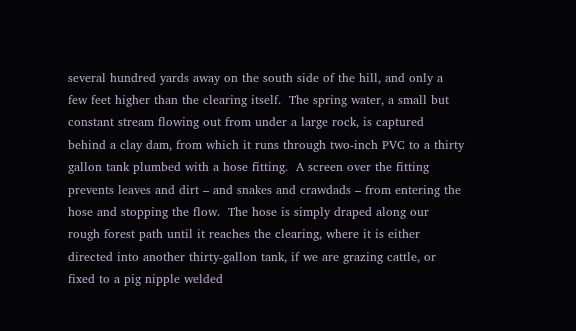several hundred yards away on the south side of the hill, and only a few feet higher than the clearing itself.  The spring water, a small but constant stream flowing out from under a large rock, is captured behind a clay dam, from which it runs through two-inch PVC to a thirty gallon tank plumbed with a hose fitting.  A screen over the fitting prevents leaves and dirt – and snakes and crawdads – from entering the hose and stopping the flow.  The hose is simply draped along our rough forest path until it reaches the clearing, where it is either directed into another thirty-gallon tank, if we are grazing cattle, or fixed to a pig nipple welded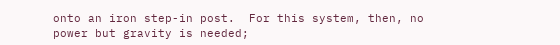onto an iron step-in post.  For this system, then, no power but gravity is needed;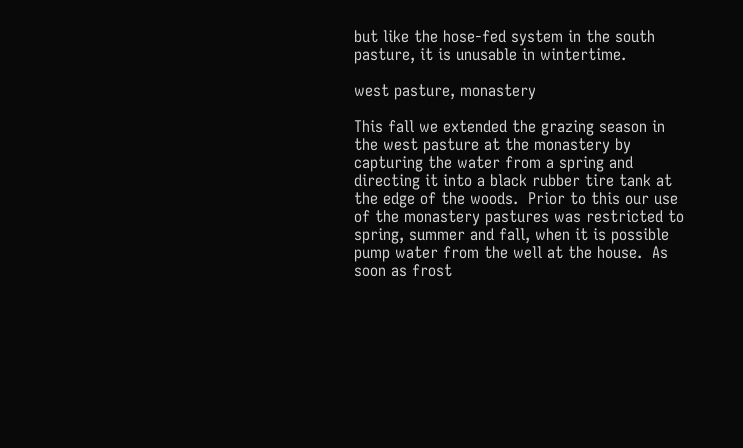but like the hose-fed system in the south pasture, it is unusable in wintertime.

west pasture, monastery

This fall we extended the grazing season in the west pasture at the monastery by capturing the water from a spring and directing it into a black rubber tire tank at the edge of the woods.  Prior to this our use of the monastery pastures was restricted to spring, summer and fall, when it is possible pump water from the well at the house.  As soon as frost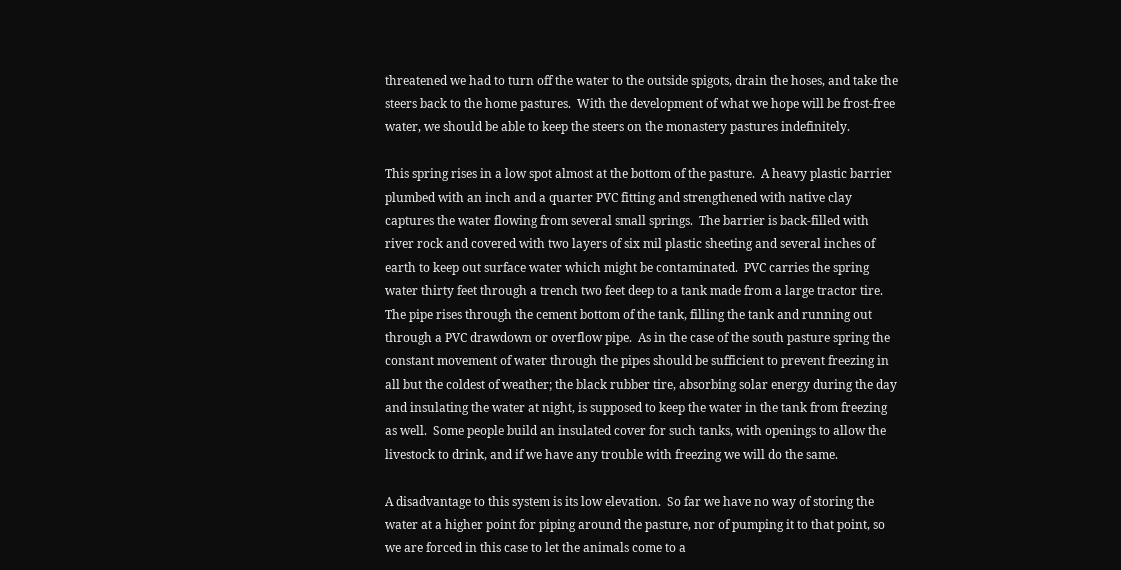threatened we had to turn off the water to the outside spigots, drain the hoses, and take the steers back to the home pastures.  With the development of what we hope will be frost-free water, we should be able to keep the steers on the monastery pastures indefinitely.

This spring rises in a low spot almost at the bottom of the pasture.  A heavy plastic barrier plumbed with an inch and a quarter PVC fitting and strengthened with native clay captures the water flowing from several small springs.  The barrier is back-filled with river rock and covered with two layers of six mil plastic sheeting and several inches of earth to keep out surface water which might be contaminated.  PVC carries the spring water thirty feet through a trench two feet deep to a tank made from a large tractor tire.  The pipe rises through the cement bottom of the tank, filling the tank and running out through a PVC drawdown or overflow pipe.  As in the case of the south pasture spring the constant movement of water through the pipes should be sufficient to prevent freezing in all but the coldest of weather; the black rubber tire, absorbing solar energy during the day and insulating the water at night, is supposed to keep the water in the tank from freezing as well.  Some people build an insulated cover for such tanks, with openings to allow the livestock to drink, and if we have any trouble with freezing we will do the same.

A disadvantage to this system is its low elevation.  So far we have no way of storing the water at a higher point for piping around the pasture, nor of pumping it to that point, so we are forced in this case to let the animals come to a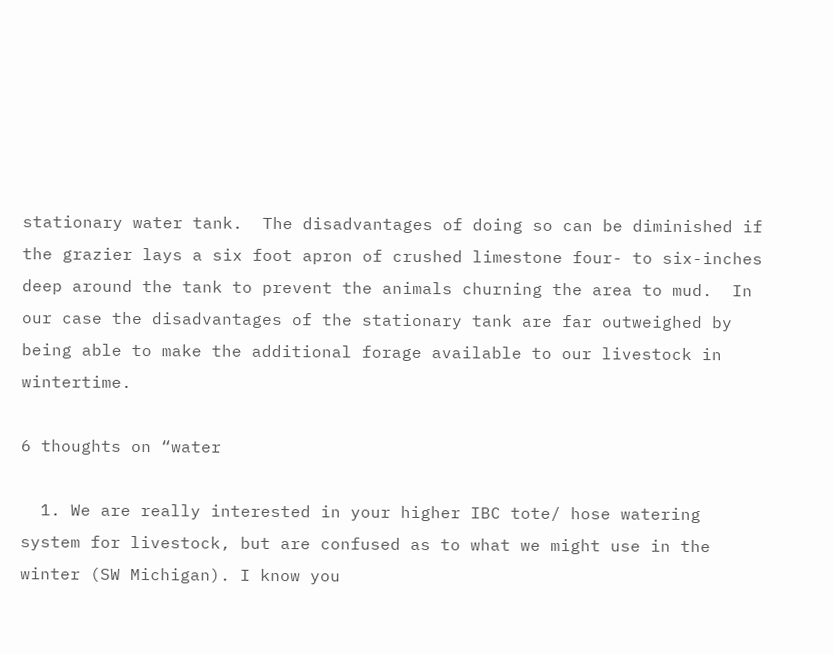stationary water tank.  The disadvantages of doing so can be diminished if the grazier lays a six foot apron of crushed limestone four- to six-inches deep around the tank to prevent the animals churning the area to mud.  In our case the disadvantages of the stationary tank are far outweighed by being able to make the additional forage available to our livestock in wintertime.

6 thoughts on “water

  1. We are really interested in your higher IBC tote/ hose watering system for livestock, but are confused as to what we might use in the winter (SW Michigan). I know you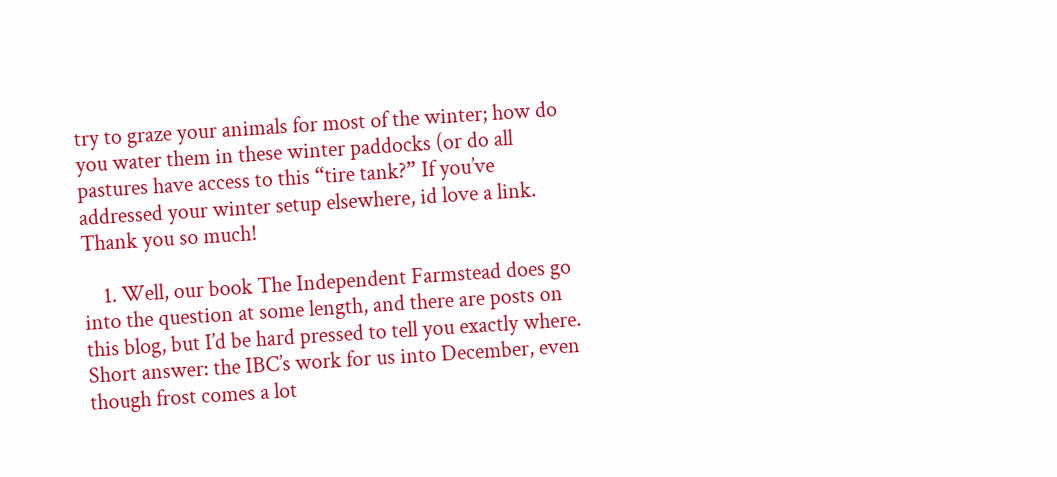try to graze your animals for most of the winter; how do you water them in these winter paddocks (or do all pastures have access to this “tire tank?” If you’ve addressed your winter setup elsewhere, id love a link. Thank you so much!

    1. Well, our book The Independent Farmstead does go into the question at some length, and there are posts on this blog, but I’d be hard pressed to tell you exactly where. Short answer: the IBC’s work for us into December, even though frost comes a lot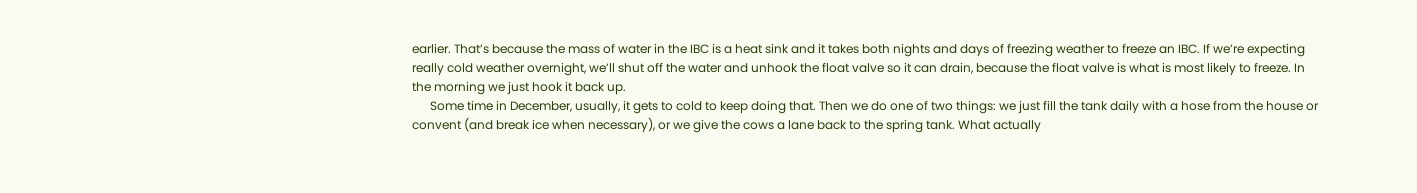earlier. That’s because the mass of water in the IBC is a heat sink and it takes both nights and days of freezing weather to freeze an IBC. If we’re expecting really cold weather overnight, we’ll shut off the water and unhook the float valve so it can drain, because the float valve is what is most likely to freeze. In the morning we just hook it back up.
      Some time in December, usually, it gets to cold to keep doing that. Then we do one of two things: we just fill the tank daily with a hose from the house or convent (and break ice when necessary), or we give the cows a lane back to the spring tank. What actually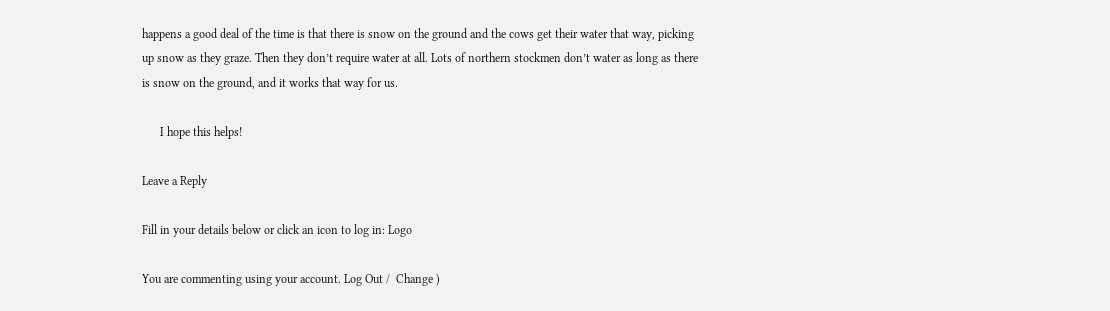happens a good deal of the time is that there is snow on the ground and the cows get their water that way, picking up snow as they graze. Then they don’t require water at all. Lots of northern stockmen don’t water as long as there is snow on the ground, and it works that way for us.

      I hope this helps!

Leave a Reply

Fill in your details below or click an icon to log in: Logo

You are commenting using your account. Log Out /  Change )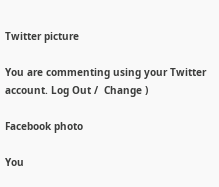Twitter picture

You are commenting using your Twitter account. Log Out /  Change )

Facebook photo

You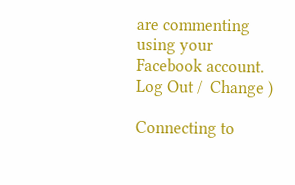are commenting using your Facebook account. Log Out /  Change )

Connecting to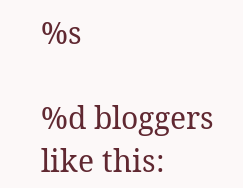%s

%d bloggers like this: